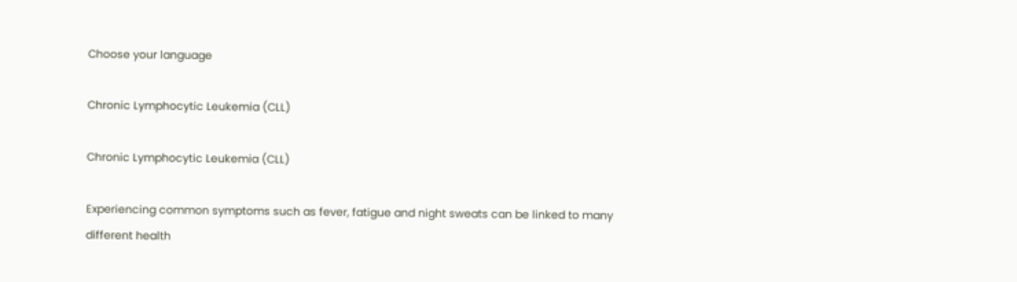Choose your language

Chronic Lymphocytic Leukemia (CLL)

Chronic Lymphocytic Leukemia (CLL)

Experiencing common symptoms such as fever, fatigue and night sweats can be linked to many different health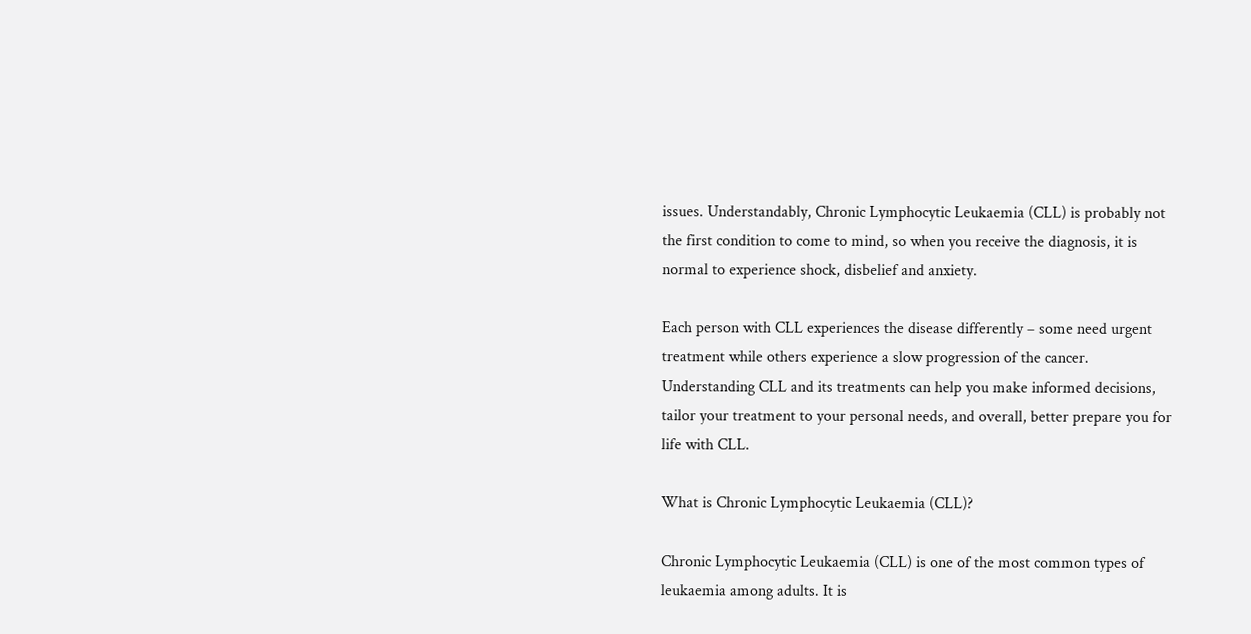issues. Understandably, Chronic Lymphocytic Leukaemia (CLL) is probably not the first condition to come to mind, so when you receive the diagnosis, it is normal to experience shock, disbelief and anxiety.

Each person with CLL experiences the disease differently – some need urgent treatment while others experience a slow progression of the cancer. Understanding CLL and its treatments can help you make informed decisions, tailor your treatment to your personal needs, and overall, better prepare you for life with CLL.

What is Chronic Lymphocytic Leukaemia (CLL)?

Chronic Lymphocytic Leukaemia (CLL) is one of the most common types of leukaemia among adults. It is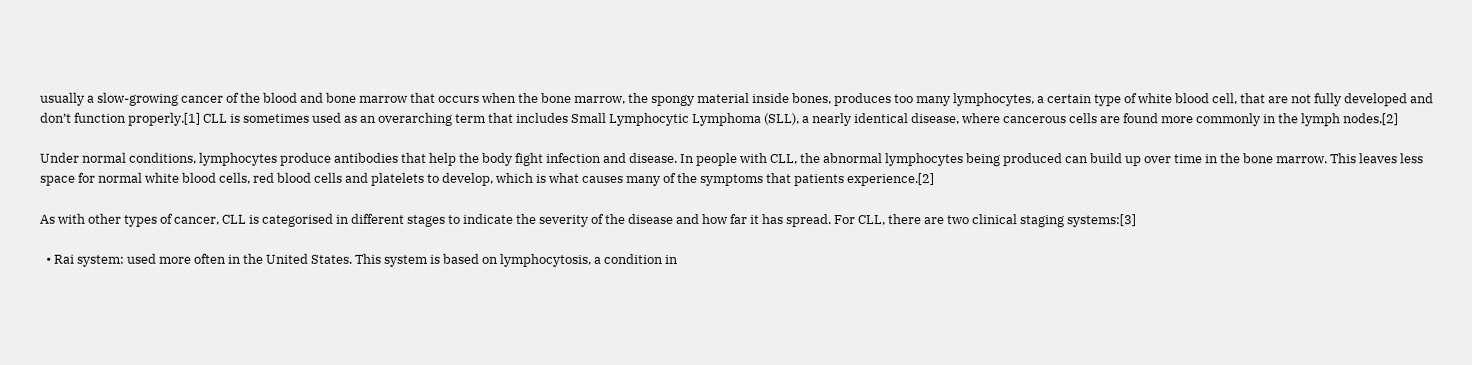usually a slow-growing cancer of the blood and bone marrow that occurs when the bone marrow, the spongy material inside bones, produces too many lymphocytes, a certain type of white blood cell, that are not fully developed and don’t function properly.[1] CLL is sometimes used as an overarching term that includes Small Lymphocytic Lymphoma (SLL), a nearly identical disease, where cancerous cells are found more commonly in the lymph nodes.[2]

Under normal conditions, lymphocytes produce antibodies that help the body fight infection and disease. In people with CLL, the abnormal lymphocytes being produced can build up over time in the bone marrow. This leaves less space for normal white blood cells, red blood cells and platelets to develop, which is what causes many of the symptoms that patients experience.[2]

As with other types of cancer, CLL is categorised in different stages to indicate the severity of the disease and how far it has spread. For CLL, there are two clinical staging systems:[3]

  • Rai system: used more often in the United States. This system is based on lymphocytosis, a condition in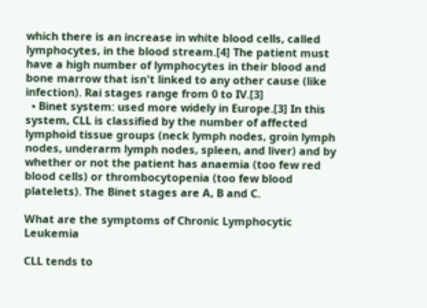which there is an increase in white blood cells, called lymphocytes, in the blood stream.[4] The patient must have a high number of lymphocytes in their blood and bone marrow that isn't linked to any other cause (like infection). Rai stages range from 0 to IV.[3]
  • Binet system: used more widely in Europe.[3] In this system, CLL is classified by the number of affected lymphoid tissue groups (neck lymph nodes, groin lymph nodes, underarm lymph nodes, spleen, and liver) and by whether or not the patient has anaemia (too few red blood cells) or thrombocytopenia (too few blood platelets). The Binet stages are A, B and C.

What are the symptoms of Chronic Lymphocytic Leukemia

CLL tends to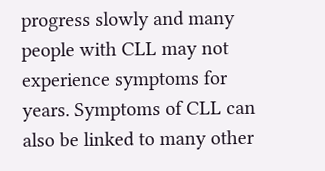progress slowly and many people with CLL may not experience symptoms for years. Symptoms of CLL can also be linked to many other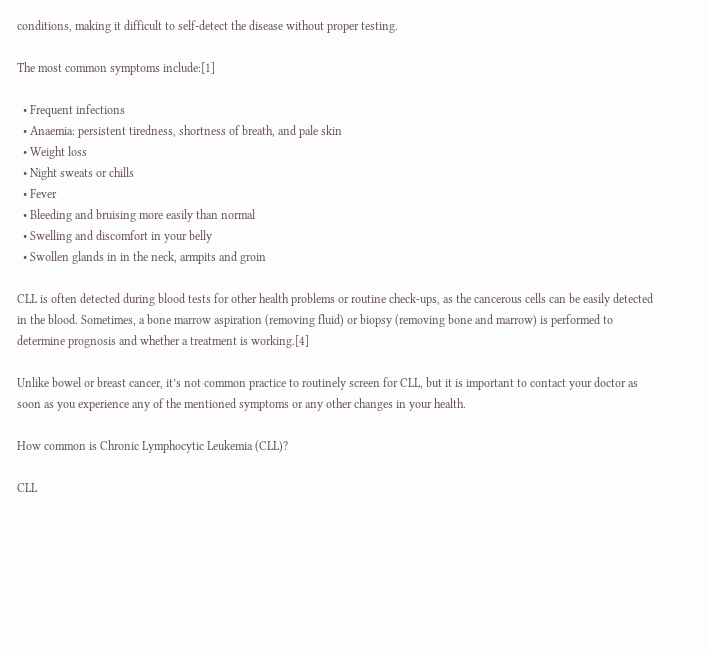conditions, making it difficult to self-detect the disease without proper testing.

The most common symptoms include:[1]

  • Frequent infections
  • Anaemia: persistent tiredness, shortness of breath, and pale skin
  • Weight loss
  • Night sweats or chills
  • Fever
  • Bleeding and bruising more easily than normal
  • Swelling and discomfort in your belly
  • Swollen glands in in the neck, armpits and groin

CLL is often detected during blood tests for other health problems or routine check-ups, as the cancerous cells can be easily detected in the blood. Sometimes, a bone marrow aspiration (removing fluid) or biopsy (removing bone and marrow) is performed to determine prognosis and whether a treatment is working.[4]

Unlike bowel or breast cancer, it’s not common practice to routinely screen for CLL, but it is important to contact your doctor as soon as you experience any of the mentioned symptoms or any other changes in your health.

How common is Chronic Lymphocytic Leukemia (CLL)?

CLL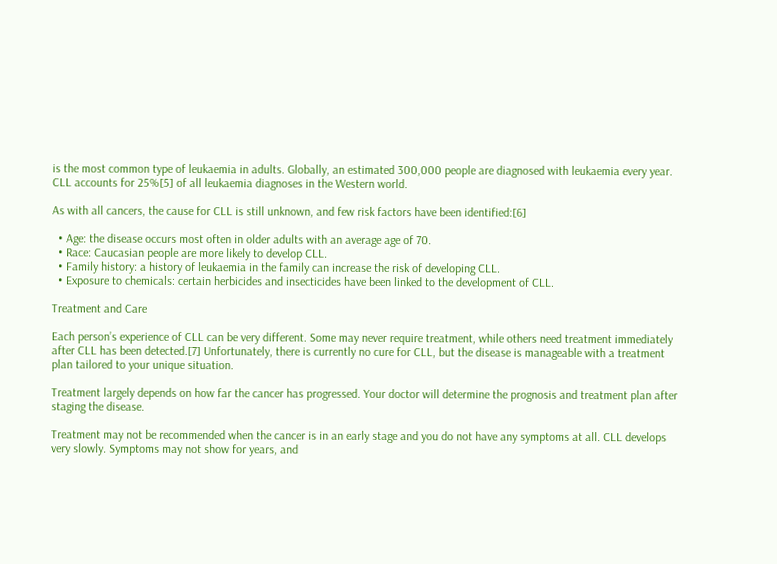is the most common type of leukaemia in adults. Globally, an estimated 300,000 people are diagnosed with leukaemia every year. CLL accounts for 25%[5] of all leukaemia diagnoses in the Western world.

As with all cancers, the cause for CLL is still unknown, and few risk factors have been identified:[6]

  • Age: the disease occurs most often in older adults with an average age of 70.
  • Race: Caucasian people are more likely to develop CLL.
  • Family history: a history of leukaemia in the family can increase the risk of developing CLL.
  • Exposure to chemicals: certain herbicides and insecticides have been linked to the development of CLL.

Treatment and Care

Each person’s experience of CLL can be very different. Some may never require treatment, while others need treatment immediately after CLL has been detected.[7] Unfortunately, there is currently no cure for CLL, but the disease is manageable with a treatment plan tailored to your unique situation.

Treatment largely depends on how far the cancer has progressed. Your doctor will determine the prognosis and treatment plan after staging the disease.

Treatment may not be recommended when the cancer is in an early stage and you do not have any symptoms at all. CLL develops very slowly. Symptoms may not show for years, and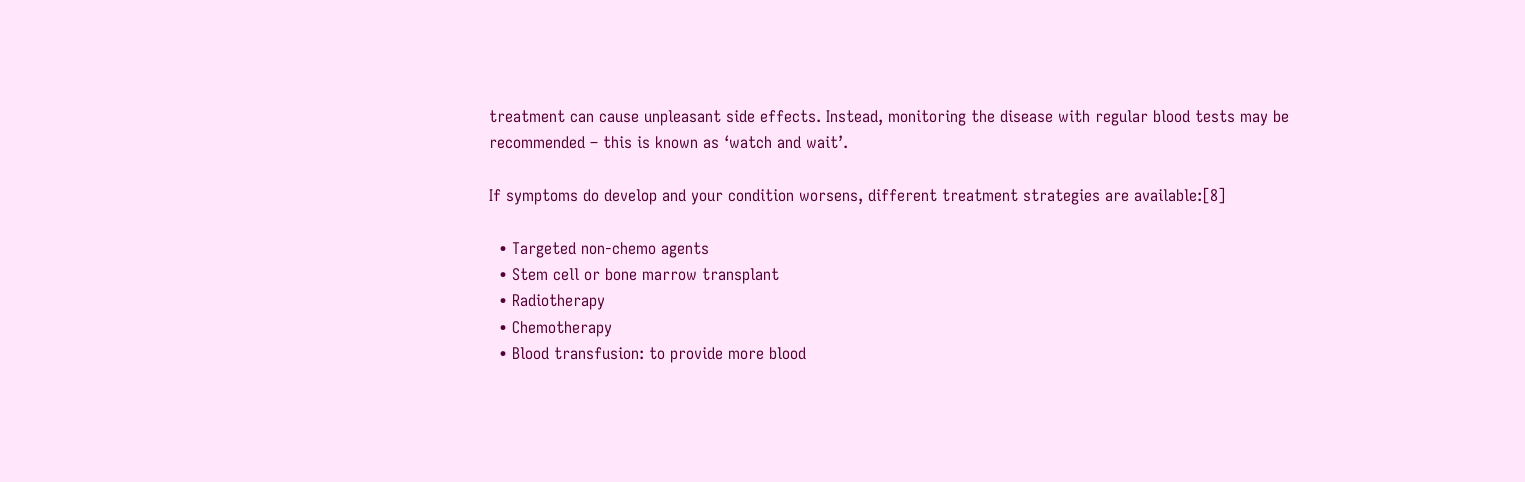treatment can cause unpleasant side effects. Instead, monitoring the disease with regular blood tests may be recommended – this is known as ‘watch and wait’.

If symptoms do develop and your condition worsens, different treatment strategies are available:[8]

  • Targeted non-chemo agents
  • Stem cell or bone marrow transplant
  • Radiotherapy
  • Chemotherapy
  • Blood transfusion: to provide more blood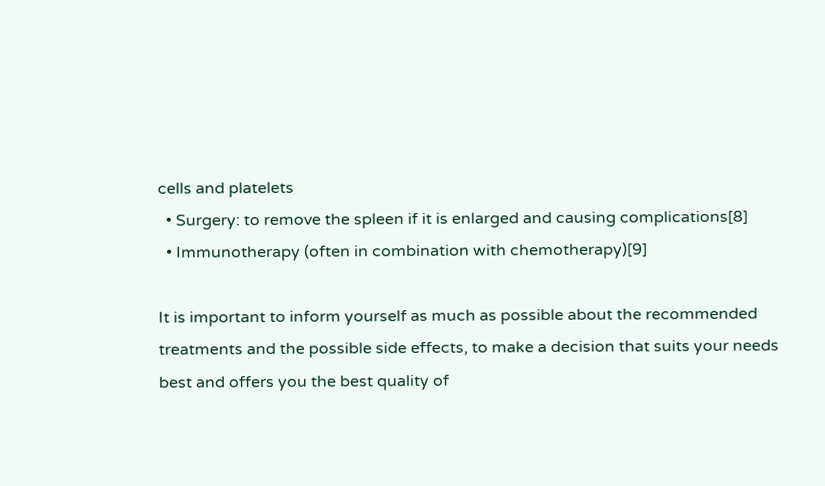cells and platelets
  • Surgery: to remove the spleen if it is enlarged and causing complications[8]
  • Immunotherapy (often in combination with chemotherapy)[9]

It is important to inform yourself as much as possible about the recommended treatments and the possible side effects, to make a decision that suits your needs best and offers you the best quality of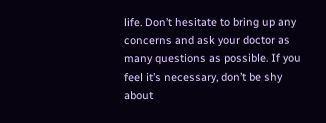life. Don’t hesitate to bring up any concerns and ask your doctor as many questions as possible. If you feel it’s necessary, don’t be shy about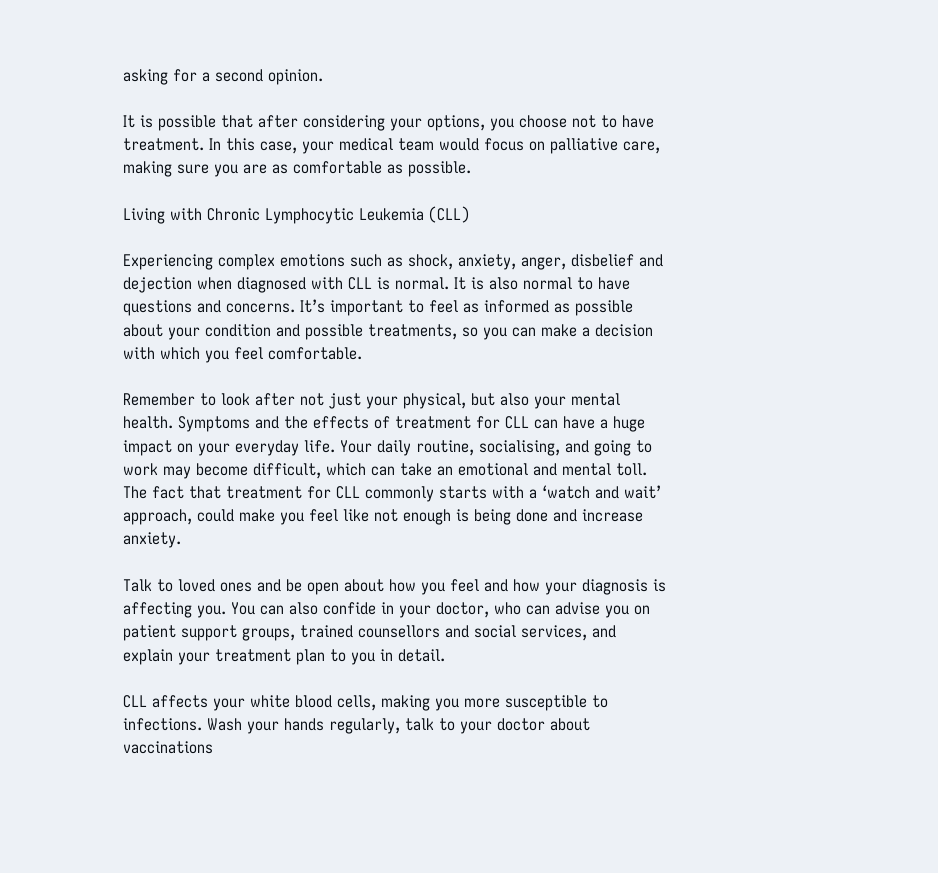asking for a second opinion.

It is possible that after considering your options, you choose not to have treatment. In this case, your medical team would focus on palliative care, making sure you are as comfortable as possible.

Living with Chronic Lymphocytic Leukemia (CLL)

Experiencing complex emotions such as shock, anxiety, anger, disbelief and dejection when diagnosed with CLL is normal. It is also normal to have questions and concerns. It’s important to feel as informed as possible about your condition and possible treatments, so you can make a decision with which you feel comfortable.

Remember to look after not just your physical, but also your mental health. Symptoms and the effects of treatment for CLL can have a huge impact on your everyday life. Your daily routine, socialising, and going to work may become difficult, which can take an emotional and mental toll. The fact that treatment for CLL commonly starts with a ‘watch and wait’ approach, could make you feel like not enough is being done and increase anxiety.

Talk to loved ones and be open about how you feel and how your diagnosis is affecting you. You can also confide in your doctor, who can advise you on patient support groups, trained counsellors and social services, and explain your treatment plan to you in detail.

CLL affects your white blood cells, making you more susceptible to infections. Wash your hands regularly, talk to your doctor about vaccinations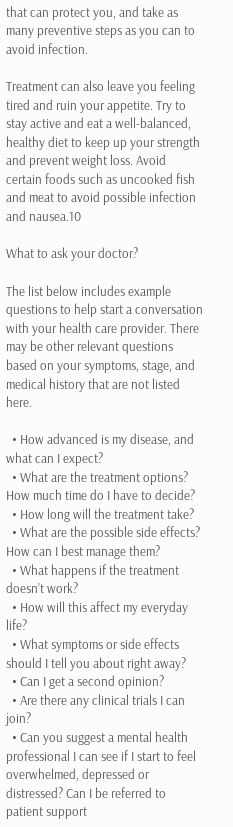that can protect you, and take as many preventive steps as you can to avoid infection.

Treatment can also leave you feeling tired and ruin your appetite. Try to stay active and eat a well-balanced, healthy diet to keep up your strength and prevent weight loss. Avoid certain foods such as uncooked fish and meat to avoid possible infection and nausea.10

What to ask your doctor?

The list below includes example questions to help start a conversation with your health care provider. There may be other relevant questions based on your symptoms, stage, and medical history that are not listed here.

  • How advanced is my disease, and what can I expect?
  • What are the treatment options? How much time do I have to decide?
  • How long will the treatment take?
  • What are the possible side effects? How can I best manage them?
  • What happens if the treatment doesn’t work?
  • How will this affect my everyday life?
  • What symptoms or side effects should I tell you about right away?
  • Can I get a second opinion?
  • Are there any clinical trials I can join?
  • Can you suggest a mental health professional I can see if I start to feel overwhelmed, depressed or distressed? Can I be referred to patient support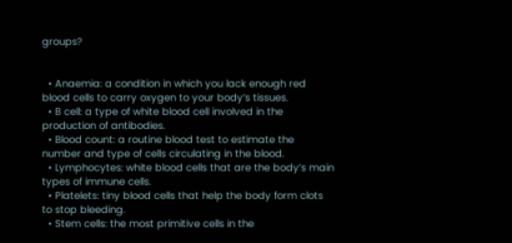groups?


  • Anaemia: a condition in which you lack enough red blood cells to carry oxygen to your body’s tissues.
  • B cell: a type of white blood cell involved in the production of antibodies.
  • Blood count: a routine blood test to estimate the number and type of cells circulating in the blood.
  • Lymphocytes: white blood cells that are the body’s main types of immune cells.
  • Platelets: tiny blood cells that help the body form clots to stop bleeding.
  • Stem cells: the most primitive cells in the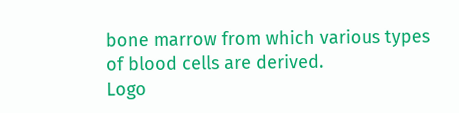bone marrow from which various types of blood cells are derived.
Logo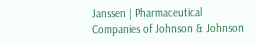Janssen | Pharmaceutical Companies of Johnson & Johnson